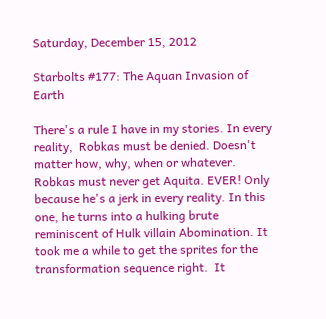Saturday, December 15, 2012

Starbolts #177: The Aquan Invasion of Earth

There's a rule I have in my stories. In every reality,  Robkas must be denied. Doesn't matter how, why, when or whatever. Robkas must never get Aquita. EVER! Only because he's a jerk in every reality. In this one, he turns into a hulking brute reminiscent of Hulk villain Abomination. It took me a while to get the sprites for the transformation sequence right.  It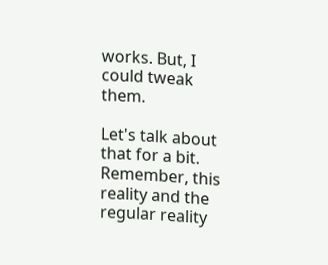works. But, I could tweak them.

Let's talk about that for a bit. Remember, this reality and the regular reality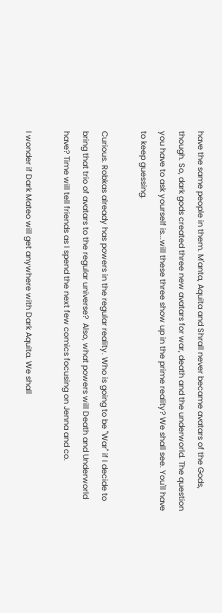have the same people in them. M'anta, Aquita and Shrall never became avatars of the Gods, though. So, dark gods created three new avatars for war, death and the underworld. The question you have to ask yourself is...will these three show up in the prime reality? We shall see. You'll have to keep guessing.

Curious. Robkas already has powers in the regular reality. Who is going to be "War" if I decide to bring that trio of avatars to the regular universe?  Also, what powers will Death and Underworld have? Time will tell friends as I spend the next few comics focusing on Jenna and co.

I wonder if Dark Mateo will get anywhere with Dark Aquita. We shall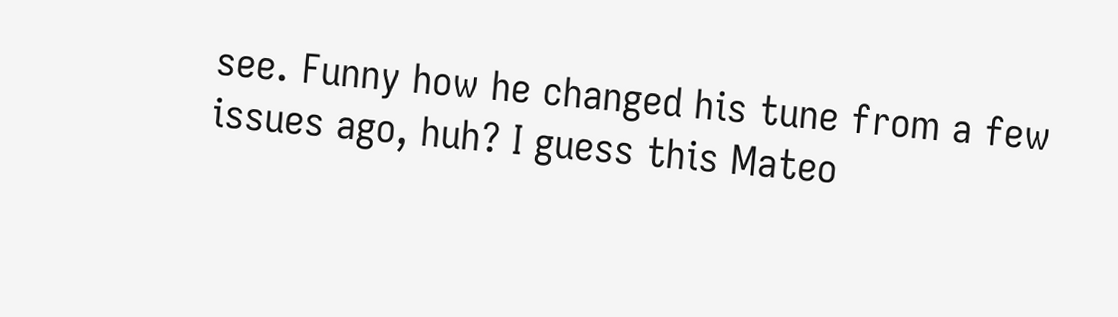see. Funny how he changed his tune from a few issues ago, huh? I guess this Mateo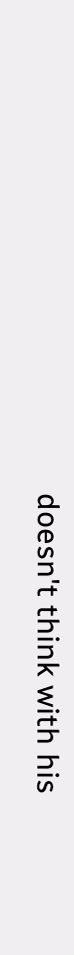doesn't think with his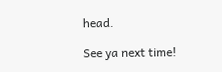head.

See ya next time!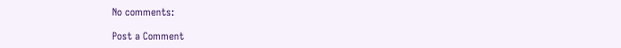No comments:

Post a Comment